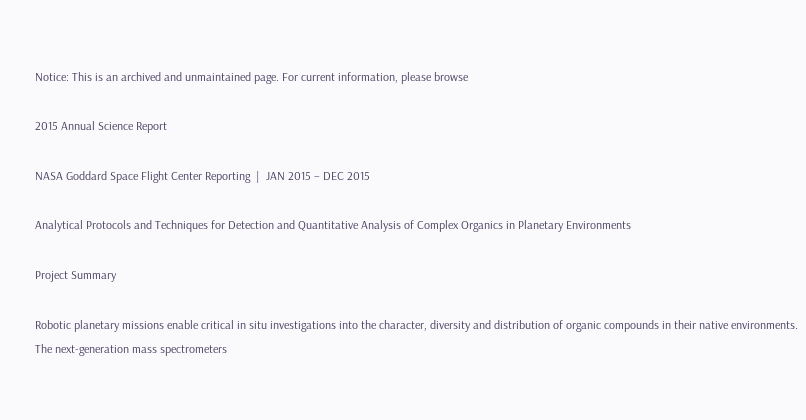Notice: This is an archived and unmaintained page. For current information, please browse

2015 Annual Science Report

NASA Goddard Space Flight Center Reporting  |  JAN 2015 – DEC 2015

Analytical Protocols and Techniques for Detection and Quantitative Analysis of Complex Organics in Planetary Environments

Project Summary

Robotic planetary missions enable critical in situ investigations into the character, diversity and distribution of organic compounds in their native environments. The next-generation mass spectrometers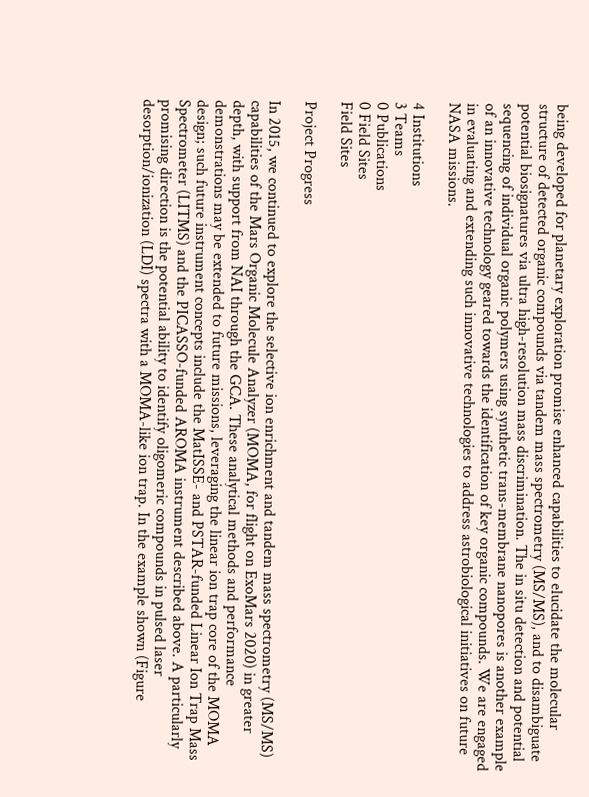being developed for planetary exploration promise enhanced capabilities to elucidate the molecular structure of detected organic compounds via tandem mass spectrometry (MS/MS), and to disambiguate potential biosignatures via ultra high-resolution mass discrimination. The in situ detection and potential sequencing of individual organic polymers using synthetic trans-membrane nanopores is another example of an innovative technology geared towards the identification of key organic compounds. We are engaged in evaluating and extending such innovative technologies to address astrobiological initiatives on future NASA missions.

4 Institutions
3 Teams
0 Publications
0 Field Sites
Field Sites

Project Progress

In 2015, we continued to explore the selective ion enrichment and tandem mass spectrometry (MS/MS) capabilities of the Mars Organic Molecule Analyzer (MOMA, for flight on ExoMars 2020) in greater depth, with support from NAI through the GCA. These analytical methods and performance demonstrations may be extended to future missions, leveraging the linear ion trap core of the MOMA design; such future instrument concepts include the MatISSE- and PSTAR-funded Linear Ion Trap Mass Spectrometer (LITMS) and the PICASSO-funded AROMA instrument described above. A particularly promising direction is the potential ability to identify oligomeric compounds in pulsed laser desorption/ionization (LDI) spectra with a MOMA-like ion trap. In the example shown (Figure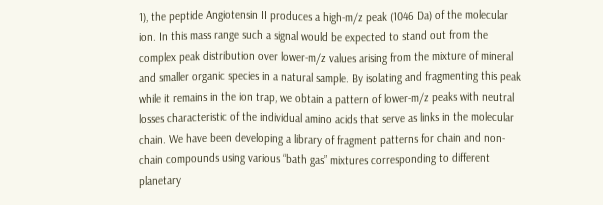1), the peptide Angiotensin II produces a high-m/z peak (1046 Da) of the molecular ion. In this mass range such a signal would be expected to stand out from the complex peak distribution over lower-m/z values arising from the mixture of mineral and smaller organic species in a natural sample. By isolating and fragmenting this peak while it remains in the ion trap, we obtain a pattern of lower-m/z peaks with neutral losses characteristic of the individual amino acids that serve as links in the molecular chain. We have been developing a library of fragment patterns for chain and non-chain compounds using various “bath gas” mixtures corresponding to different planetary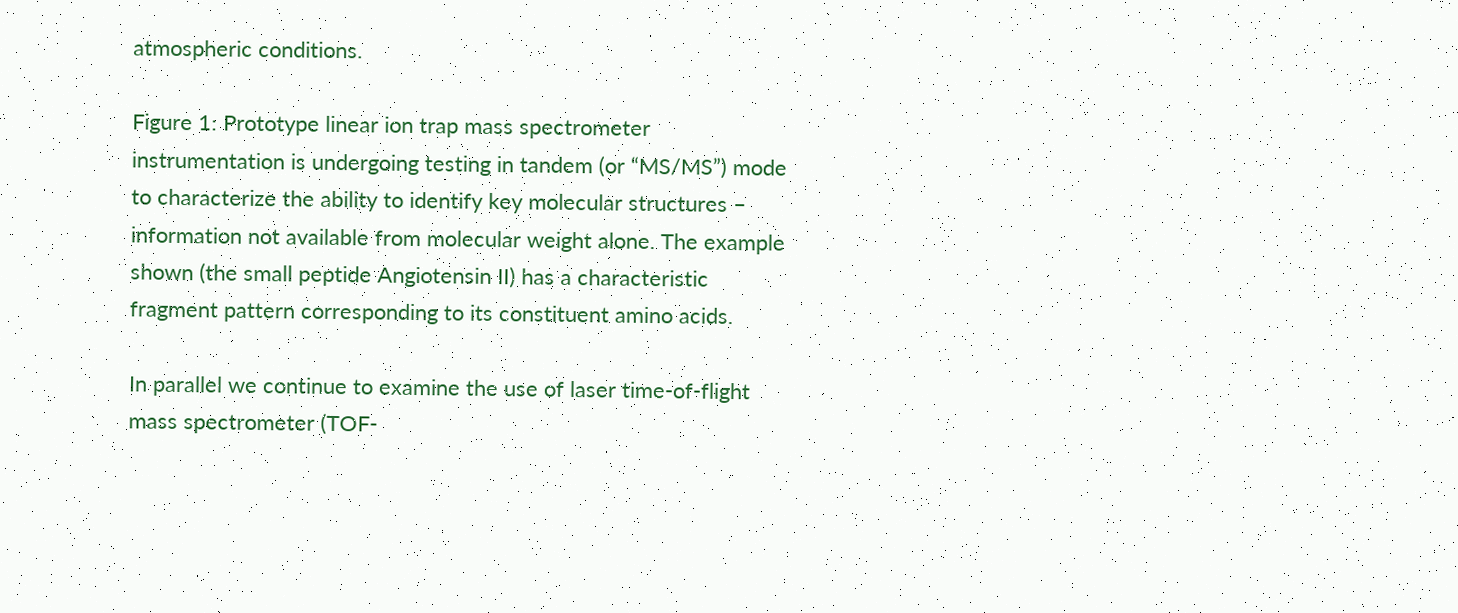atmospheric conditions.

Figure 1: Prototype linear ion trap mass spectrometer instrumentation is undergoing testing in tandem (or “MS/MS”) mode to characterize the ability to identify key molecular structures – information not available from molecular weight alone. The example shown (the small peptide Angiotensin II) has a characteristic fragment pattern corresponding to its constituent amino acids.

In parallel we continue to examine the use of laser time-of-flight mass spectrometer (TOF-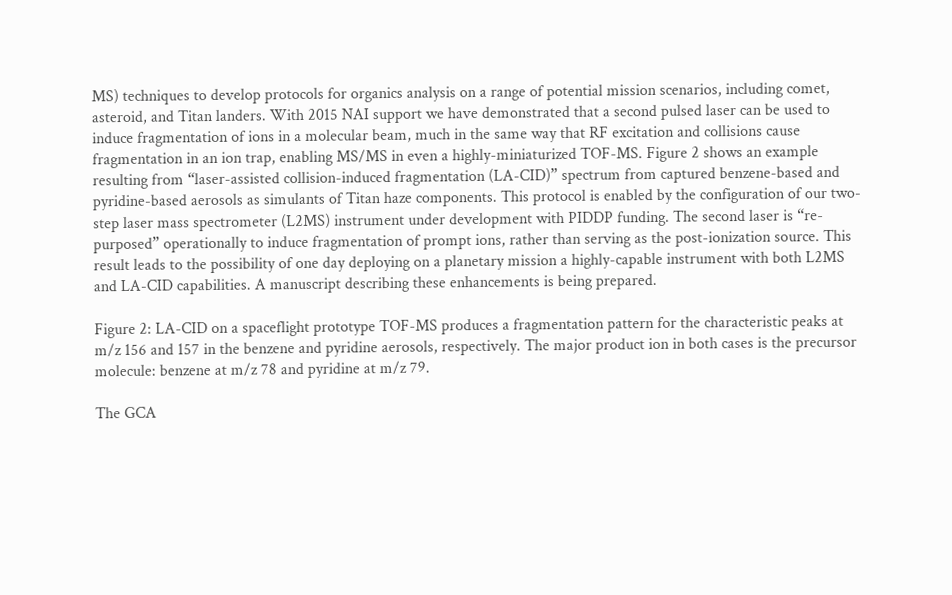MS) techniques to develop protocols for organics analysis on a range of potential mission scenarios, including comet, asteroid, and Titan landers. With 2015 NAI support we have demonstrated that a second pulsed laser can be used to induce fragmentation of ions in a molecular beam, much in the same way that RF excitation and collisions cause fragmentation in an ion trap, enabling MS/MS in even a highly-miniaturized TOF-MS. Figure 2 shows an example resulting from “laser-assisted collision-induced fragmentation (LA-CID)” spectrum from captured benzene-based and pyridine-based aerosols as simulants of Titan haze components. This protocol is enabled by the configuration of our two-step laser mass spectrometer (L2MS) instrument under development with PIDDP funding. The second laser is “re-purposed” operationally to induce fragmentation of prompt ions, rather than serving as the post-ionization source. This result leads to the possibility of one day deploying on a planetary mission a highly-capable instrument with both L2MS and LA-CID capabilities. A manuscript describing these enhancements is being prepared.

Figure 2: LA-CID on a spaceflight prototype TOF-MS produces a fragmentation pattern for the characteristic peaks at m/z 156 and 157 in the benzene and pyridine aerosols, respectively. The major product ion in both cases is the precursor molecule: benzene at m/z 78 and pyridine at m/z 79.

The GCA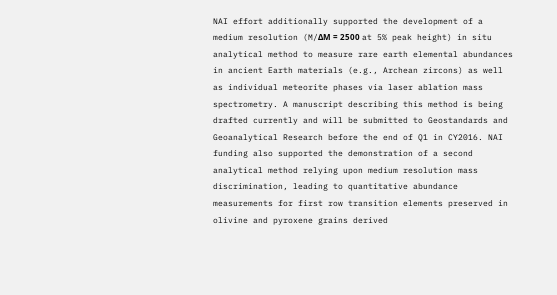NAI effort additionally supported the development of a medium resolution (M/ΔM = 2500 at 5% peak height) in situ analytical method to measure rare earth elemental abundances in ancient Earth materials (e.g., Archean zircons) as well as individual meteorite phases via laser ablation mass spectrometry. A manuscript describing this method is being drafted currently and will be submitted to Geostandards and Geoanalytical Research before the end of Q1 in CY2016. NAI funding also supported the demonstration of a second analytical method relying upon medium resolution mass discrimination, leading to quantitative abundance measurements for first row transition elements preserved in olivine and pyroxene grains derived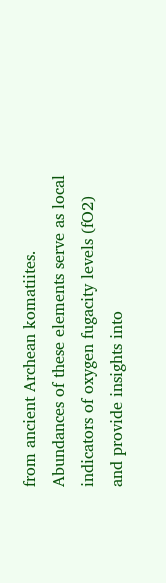from ancient Archean komatiites. Abundances of these elements serve as local indicators of oxygen fugacity levels (fO2) and provide insights into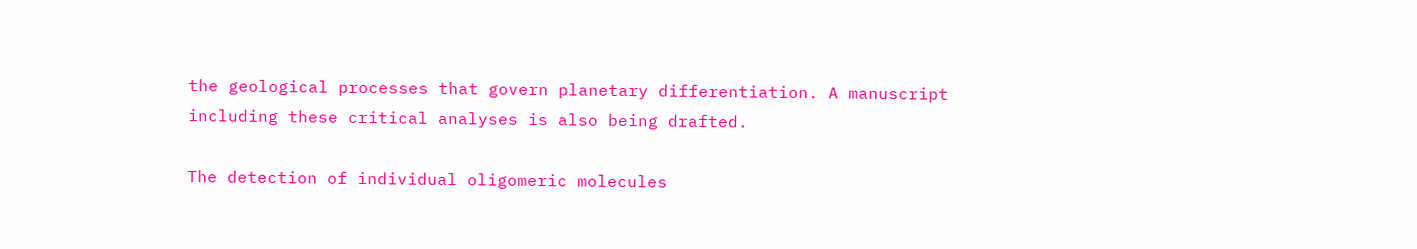the geological processes that govern planetary differentiation. A manuscript including these critical analyses is also being drafted.

The detection of individual oligomeric molecules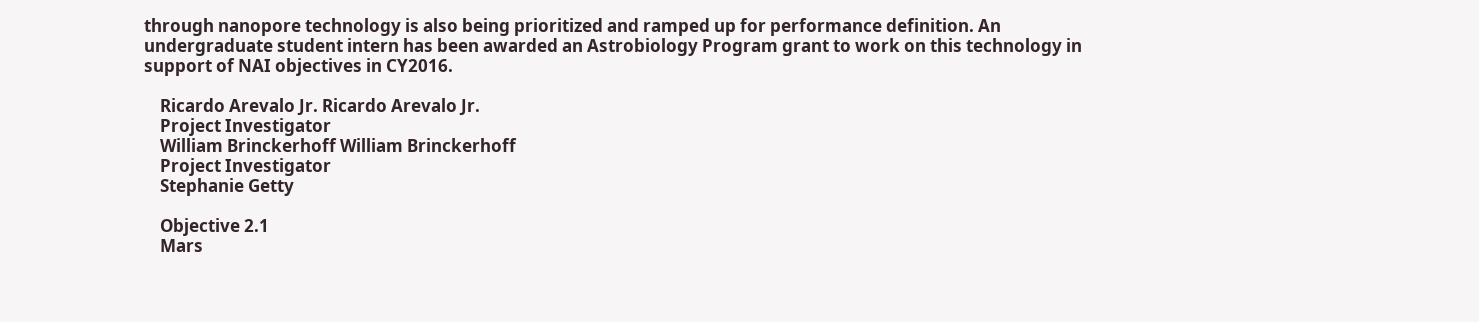through nanopore technology is also being prioritized and ramped up for performance definition. An undergraduate student intern has been awarded an Astrobiology Program grant to work on this technology in support of NAI objectives in CY2016.

    Ricardo Arevalo Jr. Ricardo Arevalo Jr.
    Project Investigator
    William Brinckerhoff William Brinckerhoff
    Project Investigator
    Stephanie Getty

    Objective 2.1
    Mars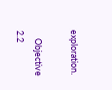exploration.

    Objective 2.2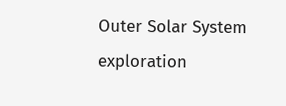Outer Solar System exploration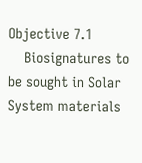Objective 7.1
    Biosignatures to be sought in Solar System materials